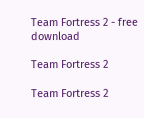Team Fortress 2 - free download

Team Fortress 2

Team Fortress 2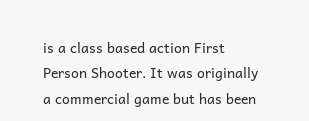is a class based action First Person Shooter. It was originally a commercial game but has been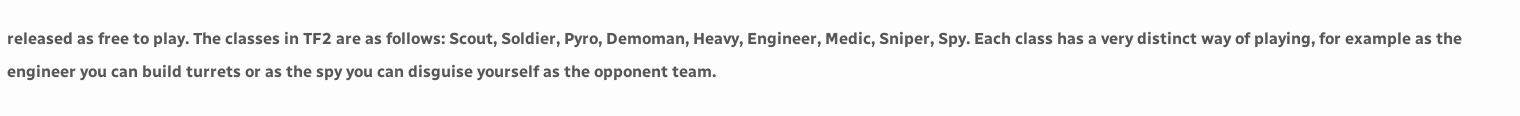released as free to play. The classes in TF2 are as follows: Scout, Soldier, Pyro, Demoman, Heavy, Engineer, Medic, Sniper, Spy. Each class has a very distinct way of playing, for example as the engineer you can build turrets or as the spy you can disguise yourself as the opponent team.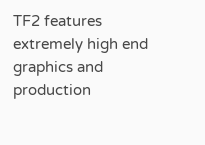TF2 features extremely high end graphics and production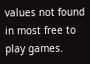values not found in most free to play games.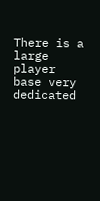There is a large player base very dedicated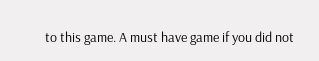to this game. A must have game if you did not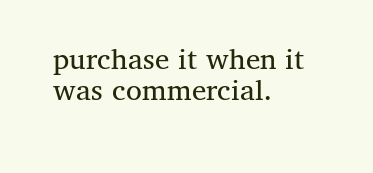purchase it when it was commercial.